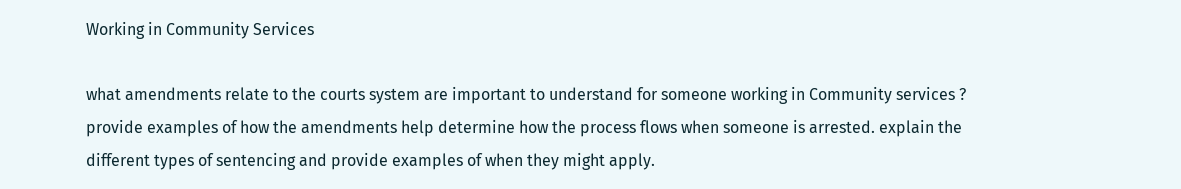Working in Community Services

what amendments relate to the courts system are important to understand for someone working in Community services ?    provide examples of how the amendments help determine how the process flows when someone is arrested. explain the different types of sentencing and provide examples of when they might apply.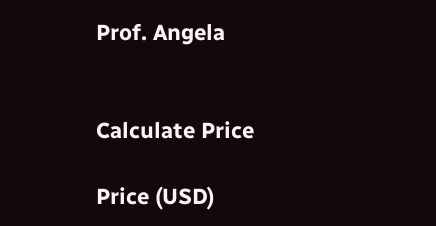Prof. Angela


Calculate Price

Price (USD)